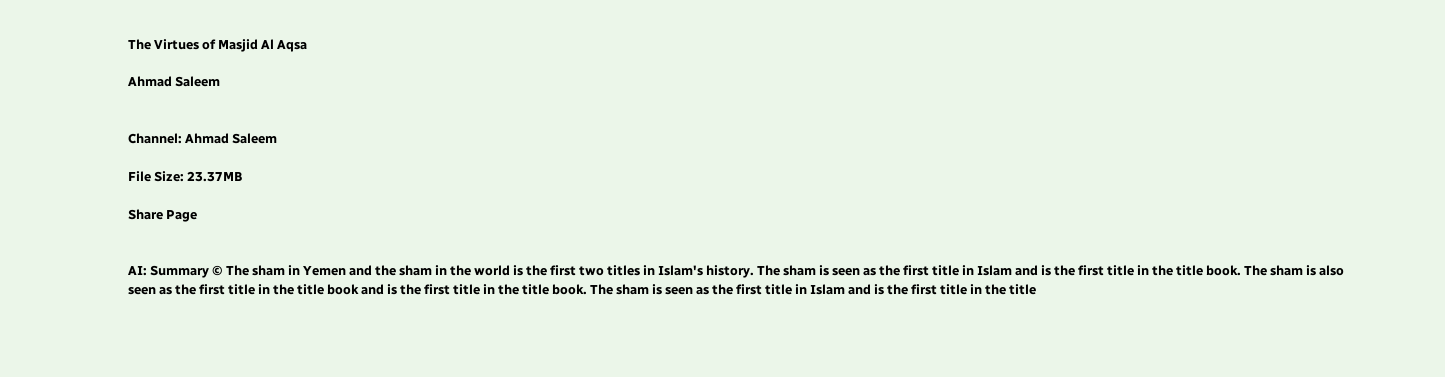The Virtues of Masjid Al Aqsa

Ahmad Saleem


Channel: Ahmad Saleem

File Size: 23.37MB

Share Page


AI: Summary © The sham in Yemen and the sham in the world is the first two titles in Islam's history. The sham is seen as the first title in Islam and is the first title in the title book. The sham is also seen as the first title in the title book and is the first title in the title book. The sham is seen as the first title in Islam and is the first title in the title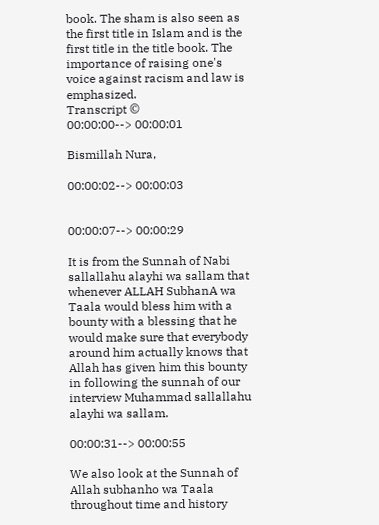book. The sham is also seen as the first title in Islam and is the first title in the title book. The importance of raising one's voice against racism and law is emphasized.
Transcript ©
00:00:00--> 00:00:01

Bismillah Nura,

00:00:02--> 00:00:03


00:00:07--> 00:00:29

It is from the Sunnah of Nabi sallallahu alayhi wa sallam that whenever ALLAH SubhanA wa Taala would bless him with a bounty with a blessing that he would make sure that everybody around him actually knows that Allah has given him this bounty in following the sunnah of our interview Muhammad sallallahu alayhi wa sallam.

00:00:31--> 00:00:55

We also look at the Sunnah of Allah subhanho wa Taala throughout time and history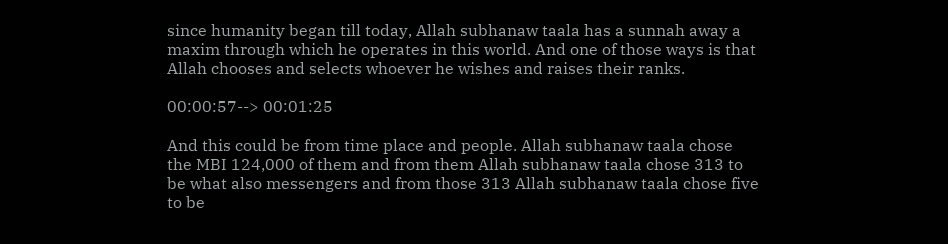since humanity began till today, Allah subhanaw taala has a sunnah away a maxim through which he operates in this world. And one of those ways is that Allah chooses and selects whoever he wishes and raises their ranks.

00:00:57--> 00:01:25

And this could be from time place and people. Allah subhanaw taala chose the MBI 124,000 of them and from them Allah subhanaw taala chose 313 to be what also messengers and from those 313 Allah subhanaw taala chose five to be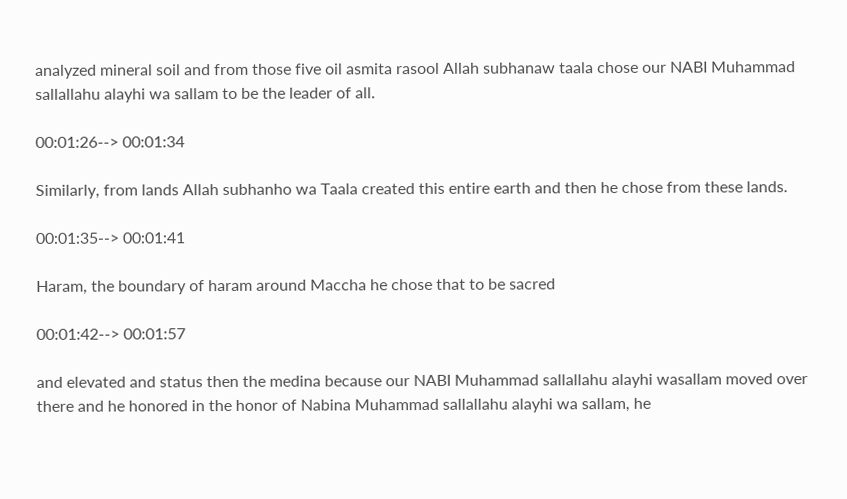analyzed mineral soil and from those five oil asmita rasool Allah subhanaw taala chose our NABI Muhammad sallallahu alayhi wa sallam to be the leader of all.

00:01:26--> 00:01:34

Similarly, from lands Allah subhanho wa Taala created this entire earth and then he chose from these lands.

00:01:35--> 00:01:41

Haram, the boundary of haram around Maccha he chose that to be sacred

00:01:42--> 00:01:57

and elevated and status then the medina because our NABI Muhammad sallallahu alayhi wasallam moved over there and he honored in the honor of Nabina Muhammad sallallahu alayhi wa sallam, he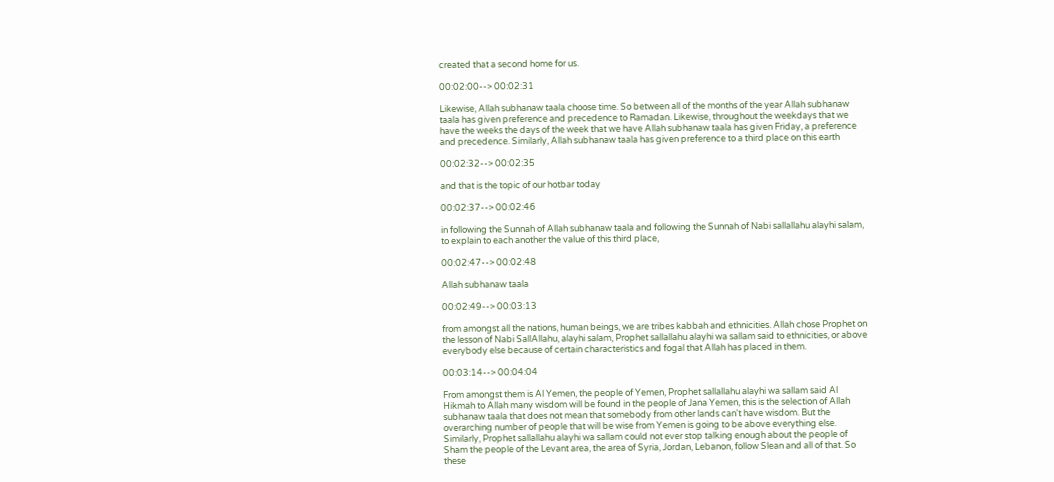created that a second home for us.

00:02:00--> 00:02:31

Likewise, Allah subhanaw taala choose time. So between all of the months of the year Allah subhanaw taala has given preference and precedence to Ramadan. Likewise, throughout the weekdays that we have the weeks the days of the week that we have Allah subhanaw taala has given Friday, a preference and precedence. Similarly, Allah subhanaw taala has given preference to a third place on this earth

00:02:32--> 00:02:35

and that is the topic of our hotbar today

00:02:37--> 00:02:46

in following the Sunnah of Allah subhanaw taala and following the Sunnah of Nabi sallallahu alayhi salam, to explain to each another the value of this third place,

00:02:47--> 00:02:48

Allah subhanaw taala

00:02:49--> 00:03:13

from amongst all the nations, human beings, we are tribes kabbah and ethnicities. Allah chose Prophet on the lesson of Nabi SallAllahu, alayhi salam, Prophet sallallahu alayhi wa sallam said to ethnicities, or above everybody else because of certain characteristics and fogal that Allah has placed in them.

00:03:14--> 00:04:04

From amongst them is Al Yemen, the people of Yemen, Prophet sallallahu alayhi wa sallam said Al Hikmah to Allah many wisdom will be found in the people of Jana Yemen, this is the selection of Allah subhanaw taala that does not mean that somebody from other lands can't have wisdom. But the overarching number of people that will be wise from Yemen is going to be above everything else. Similarly, Prophet sallallahu alayhi wa sallam could not ever stop talking enough about the people of Sham the people of the Levant area, the area of Syria, Jordan, Lebanon, follow Slean and all of that. So these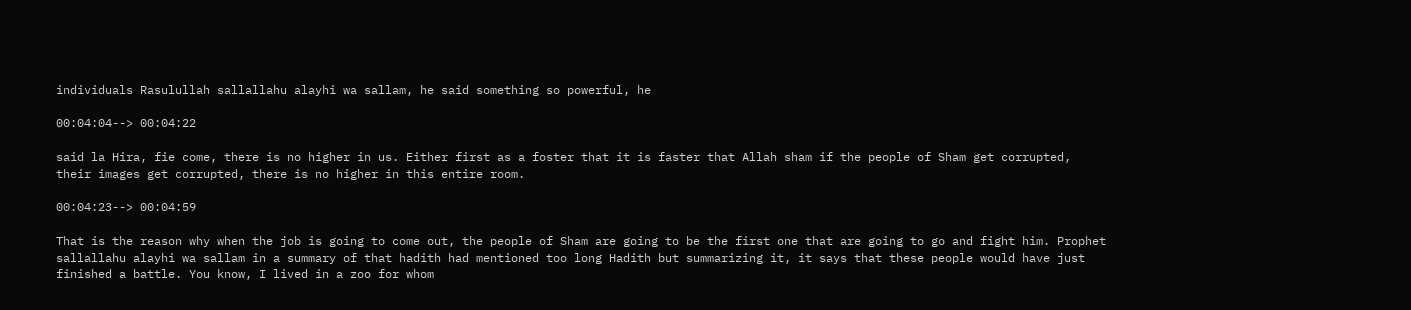individuals Rasulullah sallallahu alayhi wa sallam, he said something so powerful, he

00:04:04--> 00:04:22

said la Hira, fie come, there is no higher in us. Either first as a foster that it is faster that Allah sham if the people of Sham get corrupted, their images get corrupted, there is no higher in this entire room.

00:04:23--> 00:04:59

That is the reason why when the job is going to come out, the people of Sham are going to be the first one that are going to go and fight him. Prophet sallallahu alayhi wa sallam in a summary of that hadith had mentioned too long Hadith but summarizing it, it says that these people would have just finished a battle. You know, I lived in a zoo for whom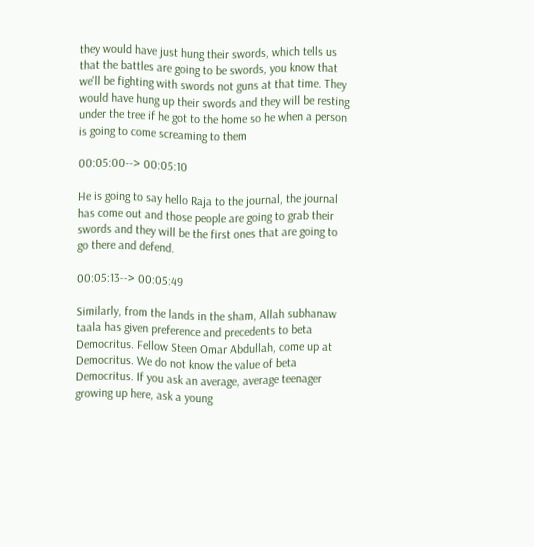they would have just hung their swords, which tells us that the battles are going to be swords, you know that we'll be fighting with swords not guns at that time. They would have hung up their swords and they will be resting under the tree if he got to the home so he when a person is going to come screaming to them

00:05:00--> 00:05:10

He is going to say hello Raja to the journal, the journal has come out and those people are going to grab their swords and they will be the first ones that are going to go there and defend.

00:05:13--> 00:05:49

Similarly, from the lands in the sham, Allah subhanaw taala has given preference and precedents to beta Democritus. Fellow Steen Omar Abdullah, come up at Democritus. We do not know the value of beta Democritus. If you ask an average, average teenager growing up here, ask a young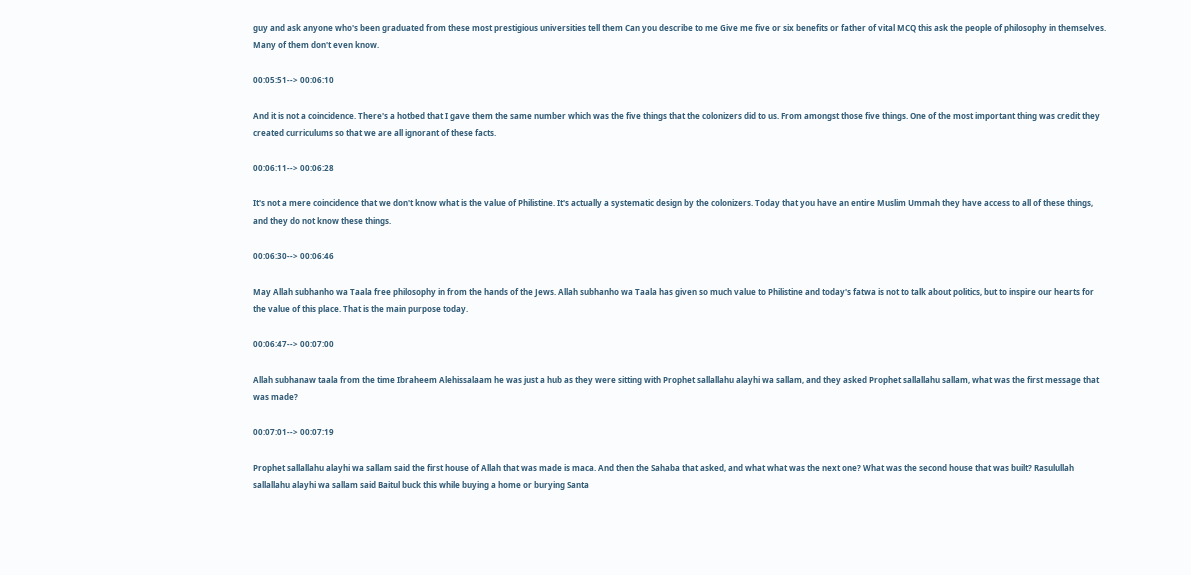guy and ask anyone who's been graduated from these most prestigious universities tell them Can you describe to me Give me five or six benefits or father of vital MCQ this ask the people of philosophy in themselves. Many of them don't even know.

00:05:51--> 00:06:10

And it is not a coincidence. There's a hotbed that I gave them the same number which was the five things that the colonizers did to us. From amongst those five things. One of the most important thing was credit they created curriculums so that we are all ignorant of these facts.

00:06:11--> 00:06:28

It's not a mere coincidence that we don't know what is the value of Philistine. It's actually a systematic design by the colonizers. Today that you have an entire Muslim Ummah they have access to all of these things, and they do not know these things.

00:06:30--> 00:06:46

May Allah subhanho wa Taala free philosophy in from the hands of the Jews. Allah subhanho wa Taala has given so much value to Philistine and today's fatwa is not to talk about politics, but to inspire our hearts for the value of this place. That is the main purpose today.

00:06:47--> 00:07:00

Allah subhanaw taala from the time Ibraheem Alehissalaam he was just a hub as they were sitting with Prophet sallallahu alayhi wa sallam, and they asked Prophet sallallahu sallam, what was the first message that was made?

00:07:01--> 00:07:19

Prophet sallallahu alayhi wa sallam said the first house of Allah that was made is maca. And then the Sahaba that asked, and what what was the next one? What was the second house that was built? Rasulullah sallallahu alayhi wa sallam said Baitul buck this while buying a home or burying Santa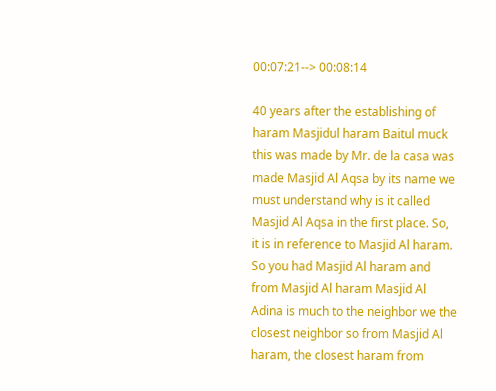00:07:21--> 00:08:14

40 years after the establishing of haram Masjidul haram Baitul muck this was made by Mr. de la casa was made Masjid Al Aqsa by its name we must understand why is it called Masjid Al Aqsa in the first place. So, it is in reference to Masjid Al haram. So you had Masjid Al haram and from Masjid Al haram Masjid Al Adina is much to the neighbor we the closest neighbor so from Masjid Al haram, the closest haram from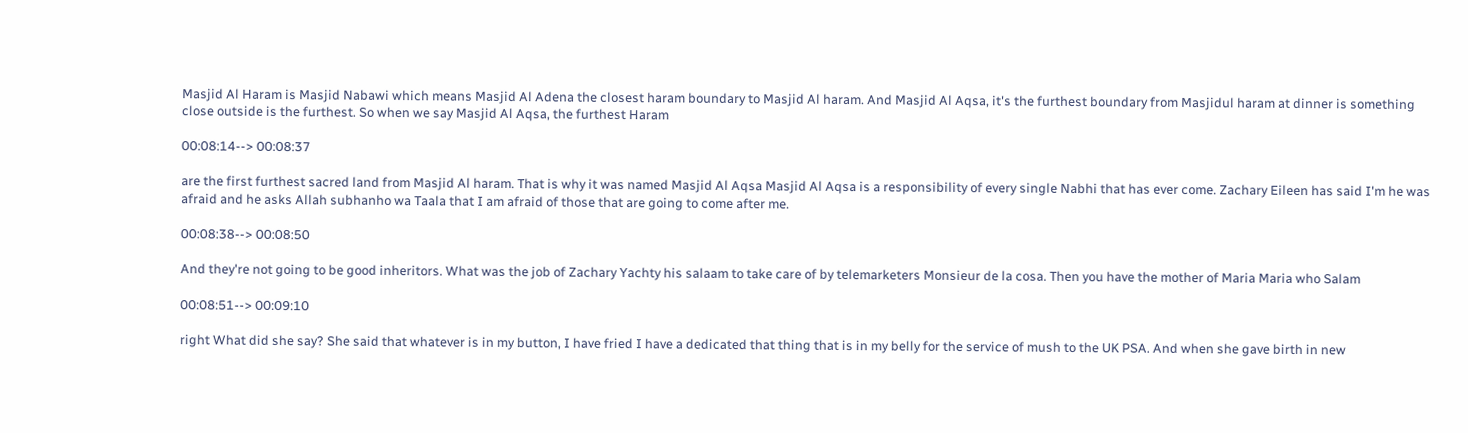Masjid Al Haram is Masjid Nabawi which means Masjid Al Adena the closest haram boundary to Masjid Al haram. And Masjid Al Aqsa, it's the furthest boundary from Masjidul haram at dinner is something close outside is the furthest. So when we say Masjid Al Aqsa, the furthest Haram

00:08:14--> 00:08:37

are the first furthest sacred land from Masjid Al haram. That is why it was named Masjid Al Aqsa Masjid Al Aqsa is a responsibility of every single Nabhi that has ever come. Zachary Eileen has said I'm he was afraid and he asks Allah subhanho wa Taala that I am afraid of those that are going to come after me.

00:08:38--> 00:08:50

And they're not going to be good inheritors. What was the job of Zachary Yachty his salaam to take care of by telemarketers Monsieur de la cosa. Then you have the mother of Maria Maria who Salam

00:08:51--> 00:09:10

right What did she say? She said that whatever is in my button, I have fried I have a dedicated that thing that is in my belly for the service of mush to the UK PSA. And when she gave birth in new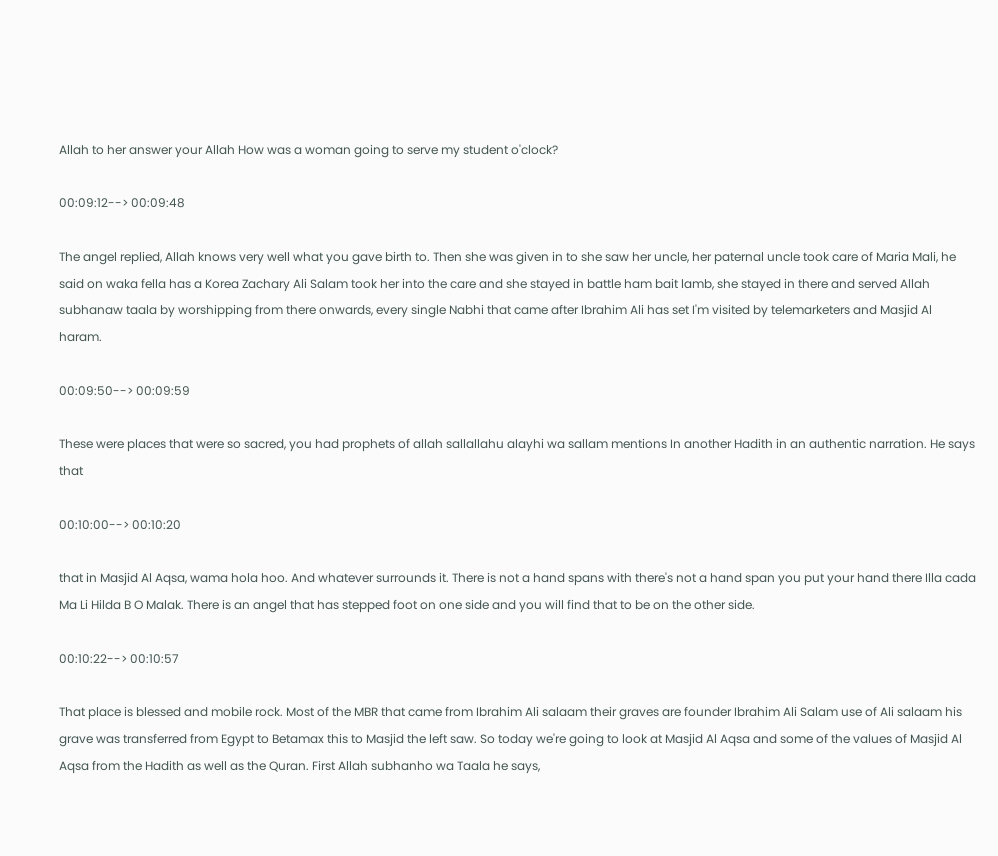Allah to her answer your Allah How was a woman going to serve my student o'clock?

00:09:12--> 00:09:48

The angel replied, Allah knows very well what you gave birth to. Then she was given in to she saw her uncle, her paternal uncle took care of Maria Mali, he said on waka fella has a Korea Zachary Ali Salam took her into the care and she stayed in battle ham bait lamb, she stayed in there and served Allah subhanaw taala by worshipping from there onwards, every single Nabhi that came after Ibrahim Ali has set I'm visited by telemarketers and Masjid Al haram.

00:09:50--> 00:09:59

These were places that were so sacred, you had prophets of allah sallallahu alayhi wa sallam mentions In another Hadith in an authentic narration. He says that

00:10:00--> 00:10:20

that in Masjid Al Aqsa, wama hola hoo. And whatever surrounds it. There is not a hand spans with there's not a hand span you put your hand there Illa cada Ma Li Hilda B O Malak. There is an angel that has stepped foot on one side and you will find that to be on the other side.

00:10:22--> 00:10:57

That place is blessed and mobile rock. Most of the MBR that came from Ibrahim Ali salaam their graves are founder Ibrahim Ali Salam use of Ali salaam his grave was transferred from Egypt to Betamax this to Masjid the left saw. So today we're going to look at Masjid Al Aqsa and some of the values of Masjid Al Aqsa from the Hadith as well as the Quran. First Allah subhanho wa Taala he says,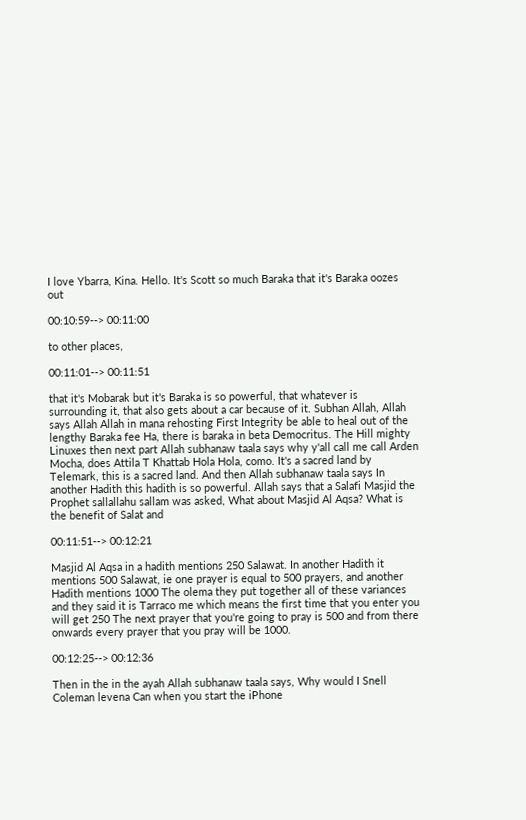I love Ybarra, Kina. Hello. It's Scott so much Baraka that it's Baraka oozes out

00:10:59--> 00:11:00

to other places,

00:11:01--> 00:11:51

that it's Mobarak but it's Baraka is so powerful, that whatever is surrounding it, that also gets about a car because of it. Subhan Allah, Allah says Allah Allah in mana rehosting First Integrity be able to heal out of the lengthy Baraka fee Ha, there is baraka in beta Democritus. The Hill mighty Linuxes then next part Allah subhanaw taala says why y'all call me call Arden Mocha, does Attila T Khattab Hola Hola, como. It's a sacred land by Telemark, this is a sacred land. And then Allah subhanaw taala says In another Hadith this hadith is so powerful. Allah says that a Salafi Masjid the Prophet sallallahu sallam was asked, What about Masjid Al Aqsa? What is the benefit of Salat and

00:11:51--> 00:12:21

Masjid Al Aqsa in a hadith mentions 250 Salawat. In another Hadith it mentions 500 Salawat, ie one prayer is equal to 500 prayers, and another Hadith mentions 1000 The olema they put together all of these variances and they said it is Tarraco me which means the first time that you enter you will get 250 The next prayer that you're going to pray is 500 and from there onwards every prayer that you pray will be 1000.

00:12:25--> 00:12:36

Then in the in the ayah Allah subhanaw taala says, Why would I Snell Coleman levena Can when you start the iPhone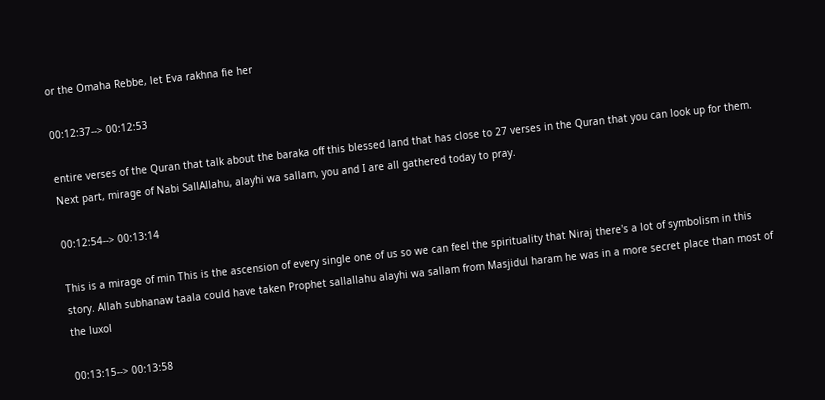or the Omaha Rebbe, let Eva rakhna fie her

00:12:37--> 00:12:53

entire verses of the Quran that talk about the baraka off this blessed land that has close to 27 verses in the Quran that you can look up for them. Next part, mirage of Nabi SallAllahu, alayhi wa sallam, you and I are all gathered today to pray.

00:12:54--> 00:13:14

This is a mirage of min This is the ascension of every single one of us so we can feel the spirituality that Niraj there's a lot of symbolism in this story. Allah subhanaw taala could have taken Prophet sallallahu alayhi wa sallam from Masjidul haram he was in a more secret place than most of the luxol

00:13:15--> 00:13:58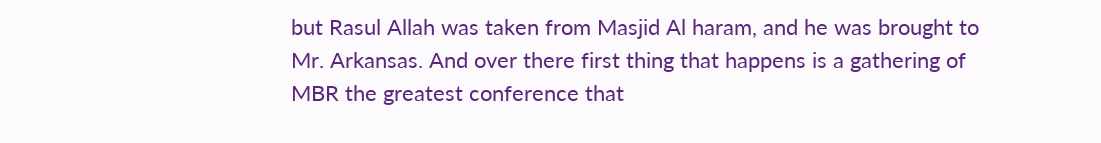but Rasul Allah was taken from Masjid Al haram, and he was brought to Mr. Arkansas. And over there first thing that happens is a gathering of MBR the greatest conference that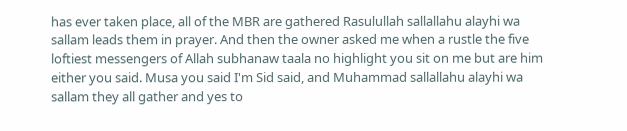has ever taken place, all of the MBR are gathered Rasulullah sallallahu alayhi wa sallam leads them in prayer. And then the owner asked me when a rustle the five loftiest messengers of Allah subhanaw taala no highlight you sit on me but are him either you said. Musa you said I'm Sid said, and Muhammad sallallahu alayhi wa sallam they all gather and yes to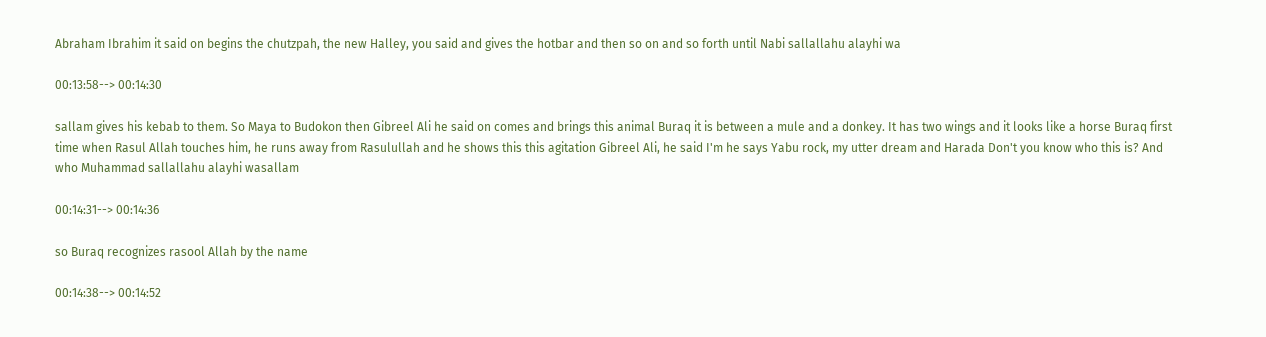Abraham Ibrahim it said on begins the chutzpah, the new Halley, you said and gives the hotbar and then so on and so forth until Nabi sallallahu alayhi wa

00:13:58--> 00:14:30

sallam gives his kebab to them. So Maya to Budokon then Gibreel Ali he said on comes and brings this animal Buraq it is between a mule and a donkey. It has two wings and it looks like a horse Buraq first time when Rasul Allah touches him, he runs away from Rasulullah and he shows this this agitation Gibreel Ali, he said I'm he says Yabu rock, my utter dream and Harada Don't you know who this is? And who Muhammad sallallahu alayhi wasallam

00:14:31--> 00:14:36

so Buraq recognizes rasool Allah by the name

00:14:38--> 00:14:52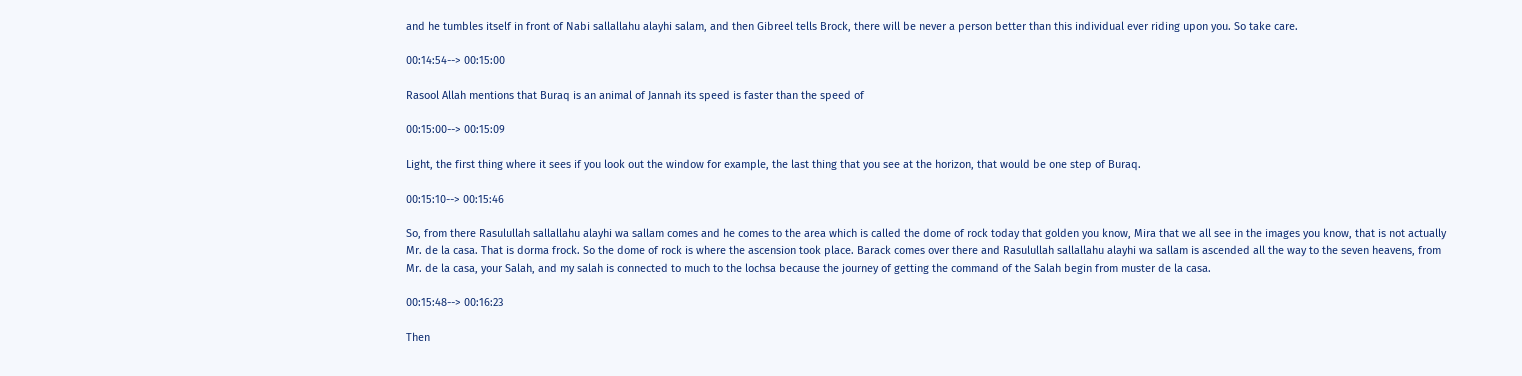and he tumbles itself in front of Nabi sallallahu alayhi salam, and then Gibreel tells Brock, there will be never a person better than this individual ever riding upon you. So take care.

00:14:54--> 00:15:00

Rasool Allah mentions that Buraq is an animal of Jannah its speed is faster than the speed of

00:15:00--> 00:15:09

Light, the first thing where it sees if you look out the window for example, the last thing that you see at the horizon, that would be one step of Buraq.

00:15:10--> 00:15:46

So, from there Rasulullah sallallahu alayhi wa sallam comes and he comes to the area which is called the dome of rock today that golden you know, Mira that we all see in the images you know, that is not actually Mr. de la casa. That is dorma frock. So the dome of rock is where the ascension took place. Barack comes over there and Rasulullah sallallahu alayhi wa sallam is ascended all the way to the seven heavens, from Mr. de la casa, your Salah, and my salah is connected to much to the lochsa because the journey of getting the command of the Salah begin from muster de la casa.

00:15:48--> 00:16:23

Then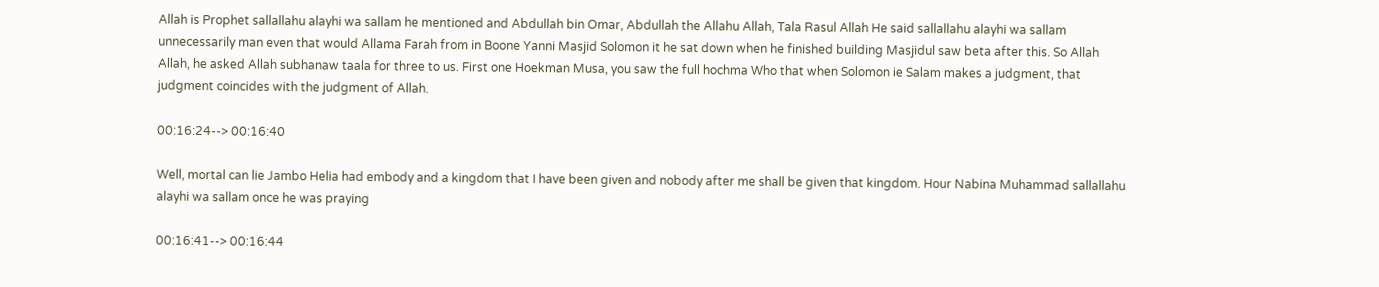Allah is Prophet sallallahu alayhi wa sallam he mentioned and Abdullah bin Omar, Abdullah the Allahu Allah, Tala Rasul Allah He said sallallahu alayhi wa sallam unnecessarily man even that would Allama Farah from in Boone Yanni Masjid Solomon it he sat down when he finished building Masjidul saw beta after this. So Allah Allah, he asked Allah subhanaw taala for three to us. First one Hoekman Musa, you saw the full hochma Who that when Solomon ie Salam makes a judgment, that judgment coincides with the judgment of Allah.

00:16:24--> 00:16:40

Well, mortal can lie Jambo Helia had embody and a kingdom that I have been given and nobody after me shall be given that kingdom. Hour Nabina Muhammad sallallahu alayhi wa sallam once he was praying

00:16:41--> 00:16:44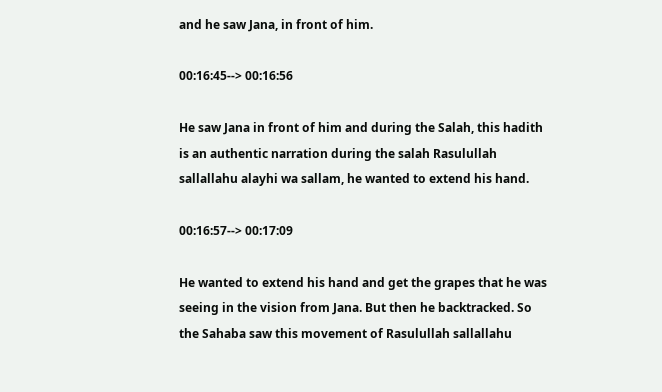and he saw Jana, in front of him.

00:16:45--> 00:16:56

He saw Jana in front of him and during the Salah, this hadith is an authentic narration during the salah Rasulullah sallallahu alayhi wa sallam, he wanted to extend his hand.

00:16:57--> 00:17:09

He wanted to extend his hand and get the grapes that he was seeing in the vision from Jana. But then he backtracked. So the Sahaba saw this movement of Rasulullah sallallahu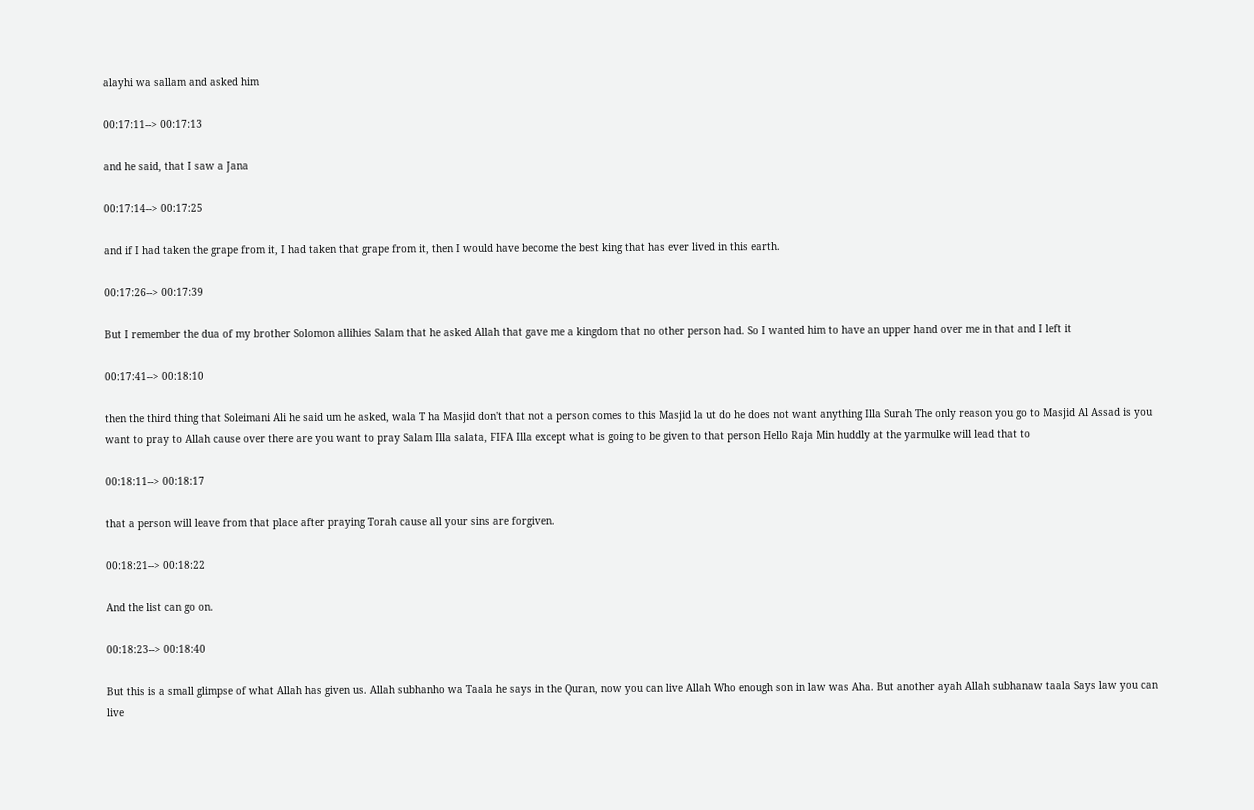alayhi wa sallam and asked him

00:17:11--> 00:17:13

and he said, that I saw a Jana

00:17:14--> 00:17:25

and if I had taken the grape from it, I had taken that grape from it, then I would have become the best king that has ever lived in this earth.

00:17:26--> 00:17:39

But I remember the dua of my brother Solomon allihies Salam that he asked Allah that gave me a kingdom that no other person had. So I wanted him to have an upper hand over me in that and I left it

00:17:41--> 00:18:10

then the third thing that Soleimani Ali he said um he asked, wala T ha Masjid don't that not a person comes to this Masjid la ut do he does not want anything Illa Surah The only reason you go to Masjid Al Assad is you want to pray to Allah cause over there are you want to pray Salam Illa salata, FIFA Illa except what is going to be given to that person Hello Raja Min huddly at the yarmulke will lead that to

00:18:11--> 00:18:17

that a person will leave from that place after praying Torah cause all your sins are forgiven.

00:18:21--> 00:18:22

And the list can go on.

00:18:23--> 00:18:40

But this is a small glimpse of what Allah has given us. Allah subhanho wa Taala he says in the Quran, now you can live Allah Who enough son in law was Aha. But another ayah Allah subhanaw taala Says law you can live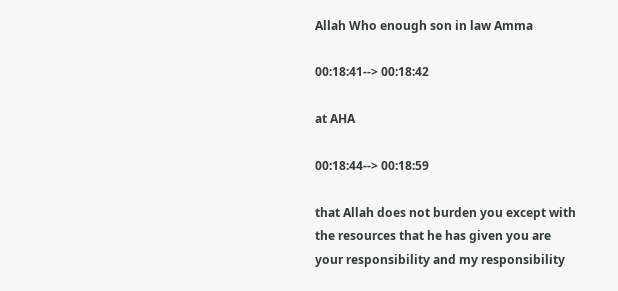Allah Who enough son in law Amma

00:18:41--> 00:18:42

at AHA

00:18:44--> 00:18:59

that Allah does not burden you except with the resources that he has given you are your responsibility and my responsibility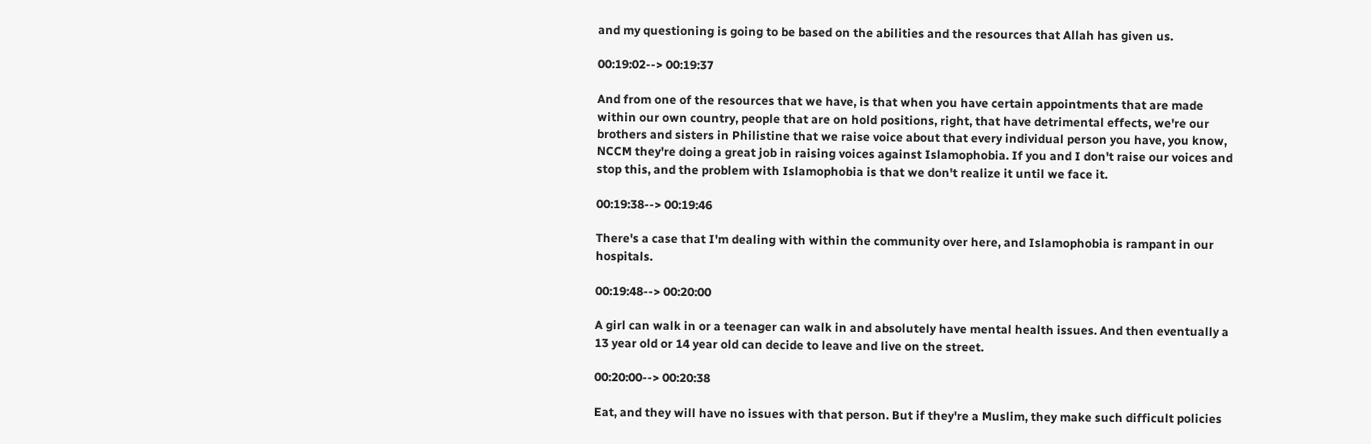and my questioning is going to be based on the abilities and the resources that Allah has given us.

00:19:02--> 00:19:37

And from one of the resources that we have, is that when you have certain appointments that are made within our own country, people that are on hold positions, right, that have detrimental effects, we're our brothers and sisters in Philistine that we raise voice about that every individual person you have, you know, NCCM they're doing a great job in raising voices against Islamophobia. If you and I don't raise our voices and stop this, and the problem with Islamophobia is that we don't realize it until we face it.

00:19:38--> 00:19:46

There's a case that I'm dealing with within the community over here, and Islamophobia is rampant in our hospitals.

00:19:48--> 00:20:00

A girl can walk in or a teenager can walk in and absolutely have mental health issues. And then eventually a 13 year old or 14 year old can decide to leave and live on the street.

00:20:00--> 00:20:38

Eat, and they will have no issues with that person. But if they're a Muslim, they make such difficult policies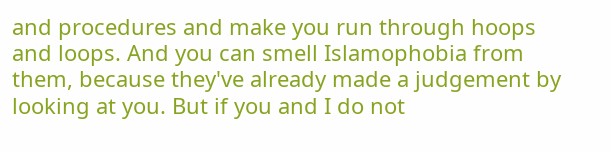and procedures and make you run through hoops and loops. And you can smell Islamophobia from them, because they've already made a judgement by looking at you. But if you and I do not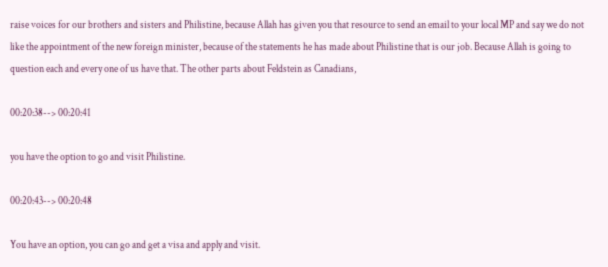raise voices for our brothers and sisters and Philistine, because Allah has given you that resource to send an email to your local MP and say we do not like the appointment of the new foreign minister, because of the statements he has made about Philistine that is our job. Because Allah is going to question each and every one of us have that. The other parts about Feldstein as Canadians,

00:20:38--> 00:20:41

you have the option to go and visit Philistine.

00:20:43--> 00:20:48

You have an option, you can go and get a visa and apply and visit.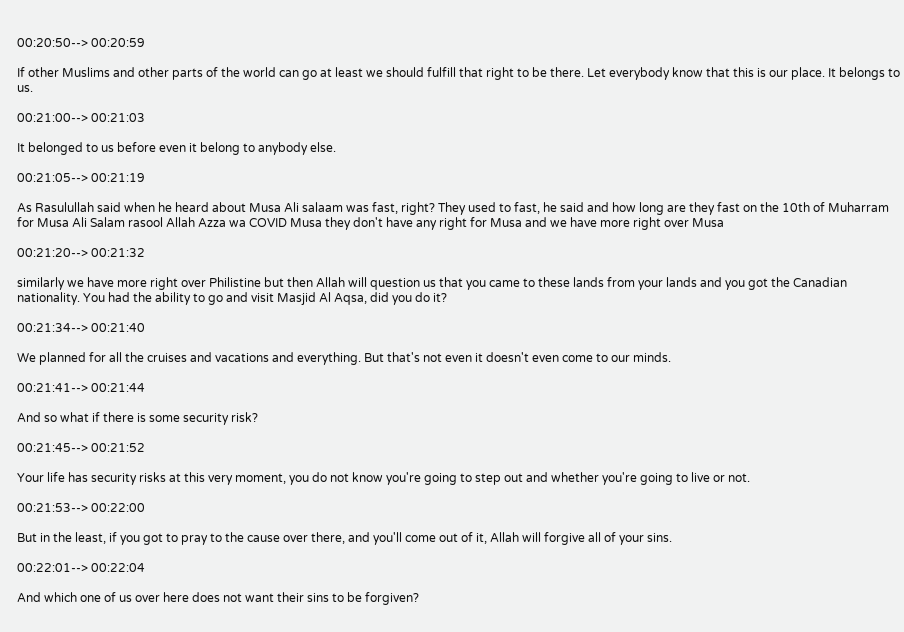00:20:50--> 00:20:59

If other Muslims and other parts of the world can go at least we should fulfill that right to be there. Let everybody know that this is our place. It belongs to us.

00:21:00--> 00:21:03

It belonged to us before even it belong to anybody else.

00:21:05--> 00:21:19

As Rasulullah said when he heard about Musa Ali salaam was fast, right? They used to fast, he said and how long are they fast on the 10th of Muharram for Musa Ali Salam rasool Allah Azza wa COVID Musa they don't have any right for Musa and we have more right over Musa

00:21:20--> 00:21:32

similarly we have more right over Philistine but then Allah will question us that you came to these lands from your lands and you got the Canadian nationality. You had the ability to go and visit Masjid Al Aqsa, did you do it?

00:21:34--> 00:21:40

We planned for all the cruises and vacations and everything. But that's not even it doesn't even come to our minds.

00:21:41--> 00:21:44

And so what if there is some security risk?

00:21:45--> 00:21:52

Your life has security risks at this very moment, you do not know you're going to step out and whether you're going to live or not.

00:21:53--> 00:22:00

But in the least, if you got to pray to the cause over there, and you'll come out of it, Allah will forgive all of your sins.

00:22:01--> 00:22:04

And which one of us over here does not want their sins to be forgiven?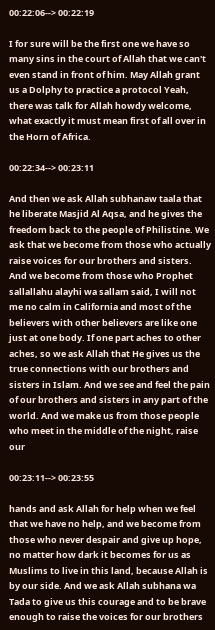00:22:06--> 00:22:19

I for sure will be the first one we have so many sins in the court of Allah that we can't even stand in front of him. May Allah grant us a Dolphy to practice a protocol Yeah, there was talk for Allah howdy welcome, what exactly it must mean first of all over in the Horn of Africa.

00:22:34--> 00:23:11

And then we ask Allah subhanaw taala that he liberate Masjid Al Aqsa, and he gives the freedom back to the people of Philistine. We ask that we become from those who actually raise voices for our brothers and sisters. And we become from those who Prophet sallallahu alayhi wa sallam said, I will not me no calm in California and most of the believers with other believers are like one just at one body. If one part aches to other aches, so we ask Allah that He gives us the true connections with our brothers and sisters in Islam. And we see and feel the pain of our brothers and sisters in any part of the world. And we make us from those people who meet in the middle of the night, raise our

00:23:11--> 00:23:55

hands and ask Allah for help when we feel that we have no help, and we become from those who never despair and give up hope, no matter how dark it becomes for us as Muslims to live in this land, because Allah is by our side. And we ask Allah subhana wa Tada to give us this courage and to be brave enough to raise the voices for our brothers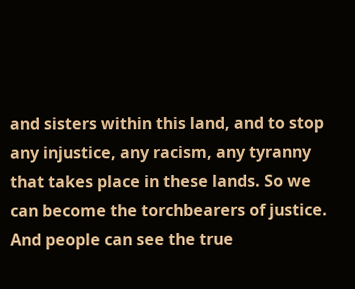and sisters within this land, and to stop any injustice, any racism, any tyranny that takes place in these lands. So we can become the torchbearers of justice. And people can see the true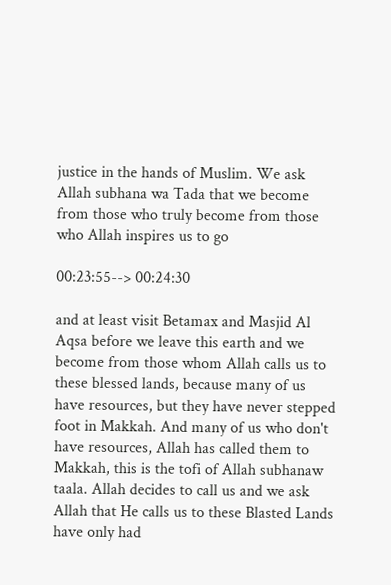justice in the hands of Muslim. We ask Allah subhana wa Tada that we become from those who truly become from those who Allah inspires us to go

00:23:55--> 00:24:30

and at least visit Betamax and Masjid Al Aqsa before we leave this earth and we become from those whom Allah calls us to these blessed lands, because many of us have resources, but they have never stepped foot in Makkah. And many of us who don't have resources, Allah has called them to Makkah, this is the tofi of Allah subhanaw taala. Allah decides to call us and we ask Allah that He calls us to these Blasted Lands have only had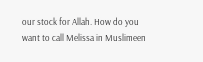our stock for Allah. How do you want to call Melissa in Muslimeen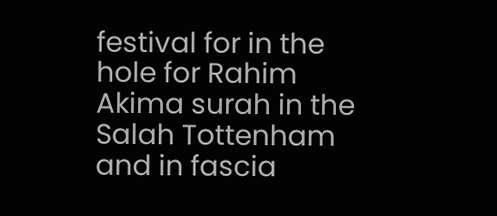festival for in the hole for Rahim Akima surah in the Salah Tottenham and in fascia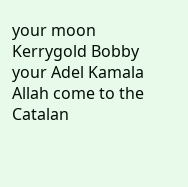your moon Kerrygold Bobby your Adel Kamala Allah come to the Catalan